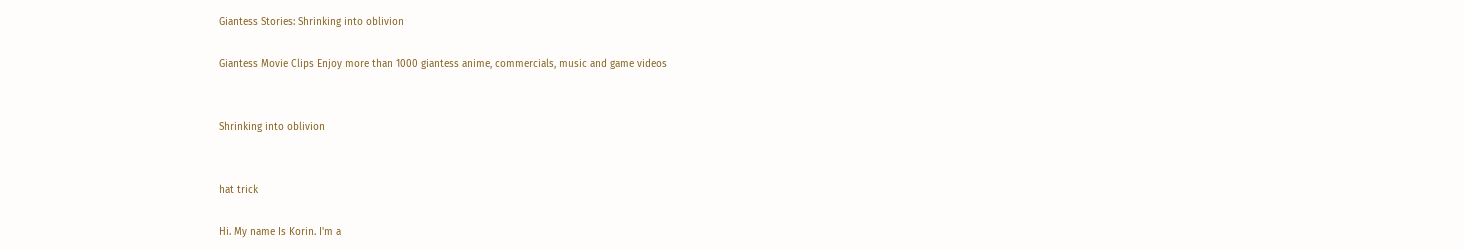Giantess Stories: Shrinking into oblivion

Giantess Movie Clips Enjoy more than 1000 giantess anime, commercials, music and game videos


Shrinking into oblivion


hat trick

Hi. My name Is Korin. I'm a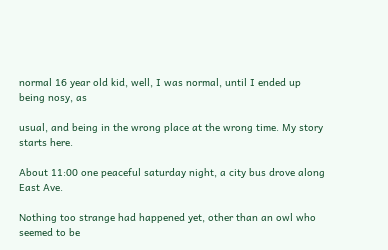normal 16 year old kid, well, I was normal, until I ended up being nosy, as

usual, and being in the wrong place at the wrong time. My story starts here.

About 11:00 one peaceful saturday night, a city bus drove along East Ave.

Nothing too strange had happened yet, other than an owl who seemed to be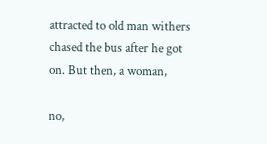attracted to old man withers chased the bus after he got on. But then, a woman,

no,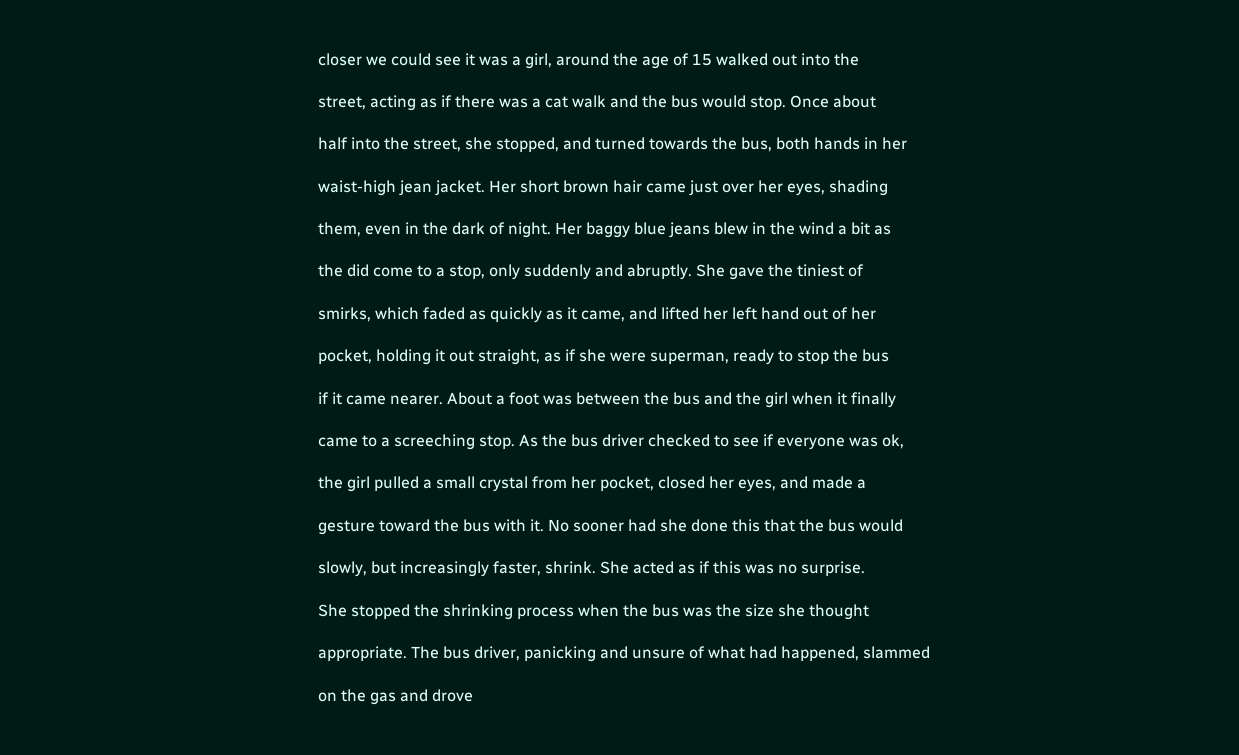closer we could see it was a girl, around the age of 15 walked out into the

street, acting as if there was a cat walk and the bus would stop. Once about

half into the street, she stopped, and turned towards the bus, both hands in her

waist-high jean jacket. Her short brown hair came just over her eyes, shading

them, even in the dark of night. Her baggy blue jeans blew in the wind a bit as

the did come to a stop, only suddenly and abruptly. She gave the tiniest of

smirks, which faded as quickly as it came, and lifted her left hand out of her

pocket, holding it out straight, as if she were superman, ready to stop the bus

if it came nearer. About a foot was between the bus and the girl when it finally

came to a screeching stop. As the bus driver checked to see if everyone was ok,

the girl pulled a small crystal from her pocket, closed her eyes, and made a

gesture toward the bus with it. No sooner had she done this that the bus would

slowly, but increasingly faster, shrink. She acted as if this was no surprise.

She stopped the shrinking process when the bus was the size she thought

appropriate. The bus driver, panicking and unsure of what had happened, slammed

on the gas and drove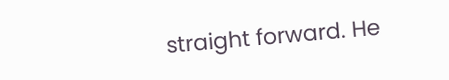straight forward. He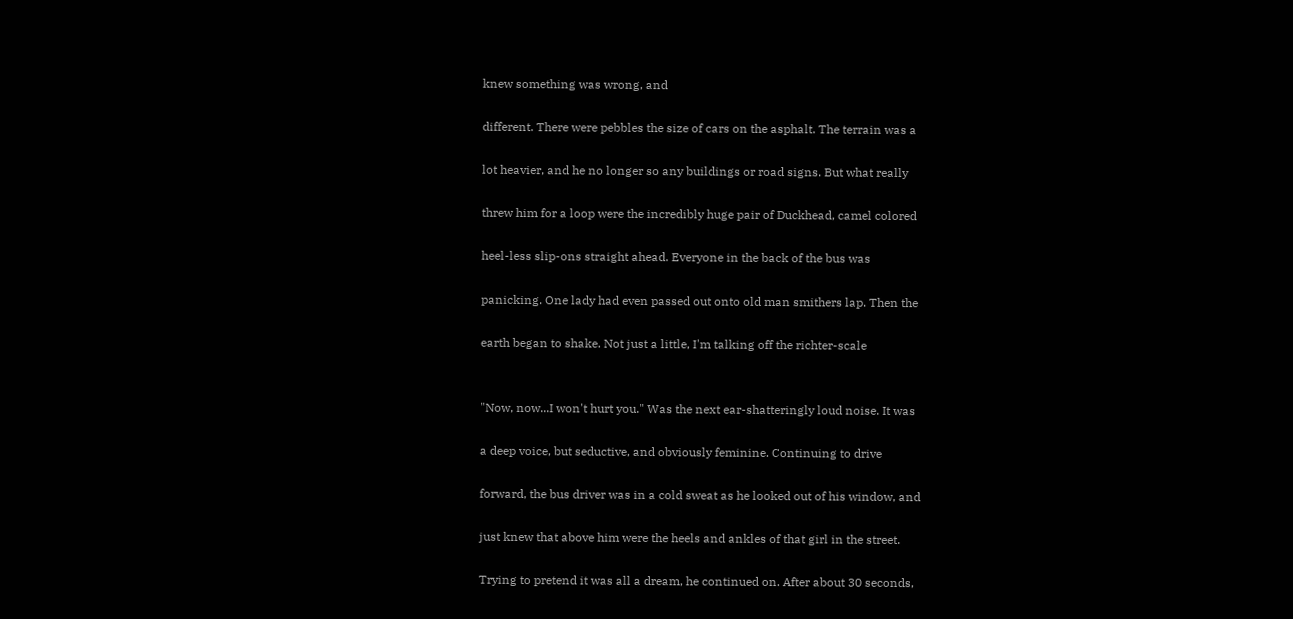knew something was wrong, and

different. There were pebbles the size of cars on the asphalt. The terrain was a

lot heavier, and he no longer so any buildings or road signs. But what really

threw him for a loop were the incredibly huge pair of Duckhead, camel colored

heel-less slip-ons straight ahead. Everyone in the back of the bus was

panicking. One lady had even passed out onto old man smithers lap. Then the

earth began to shake. Not just a little, I'm talking off the richter-scale


"Now, now...I won't hurt you." Was the next ear-shatteringly loud noise. It was

a deep voice, but seductive, and obviously feminine. Continuing to drive

forward, the bus driver was in a cold sweat as he looked out of his window, and

just knew that above him were the heels and ankles of that girl in the street.

Trying to pretend it was all a dream, he continued on. After about 30 seconds,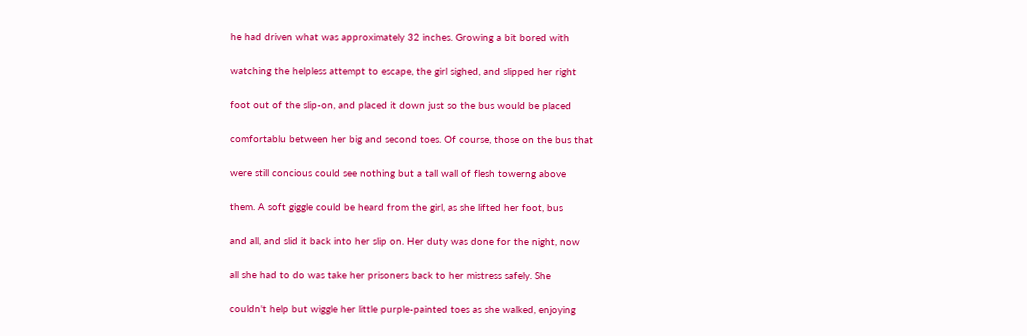he had driven what was approximately 32 inches. Growing a bit bored with

watching the helpless attempt to escape, the girl sighed, and slipped her right

foot out of the slip-on, and placed it down just so the bus would be placed

comfortablu between her big and second toes. Of course, those on the bus that

were still concious could see nothing but a tall wall of flesh towerng above

them. A soft giggle could be heard from the girl, as she lifted her foot, bus

and all, and slid it back into her slip on. Her duty was done for the night, now

all she had to do was take her prisoners back to her mistress safely. She

couldn't help but wiggle her little purple-painted toes as she walked, enjoying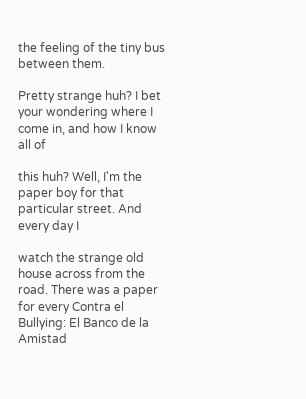the feeling of the tiny bus between them.

Pretty strange huh? I bet your wondering where I come in, and how I know all of

this huh? Well, I'm the paper boy for that particular street. And every day I

watch the strange old house across from the road. There was a paper for every Contra el Bullying: El Banco de la Amistad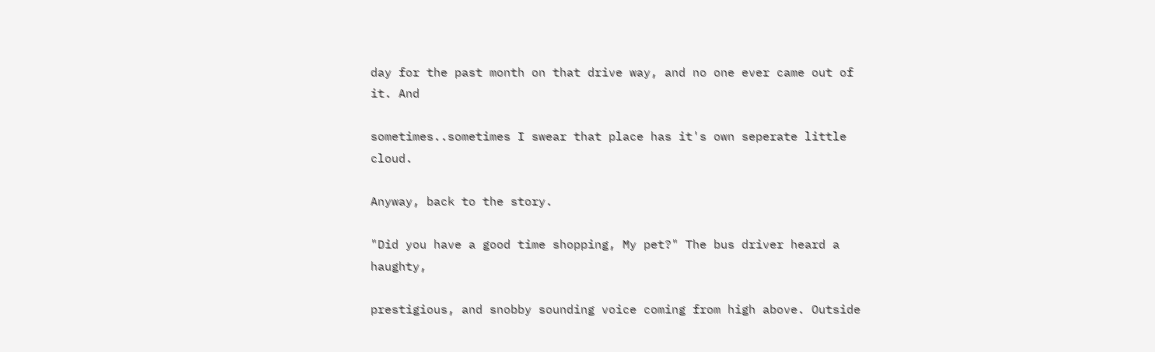day for the past month on that drive way, and no one ever came out of it. And

sometimes..sometimes I swear that place has it's own seperate little cloud.

Anyway, back to the story.

"Did you have a good time shopping, My pet?" The bus driver heard a haughty,

prestigious, and snobby sounding voice coming from high above. Outside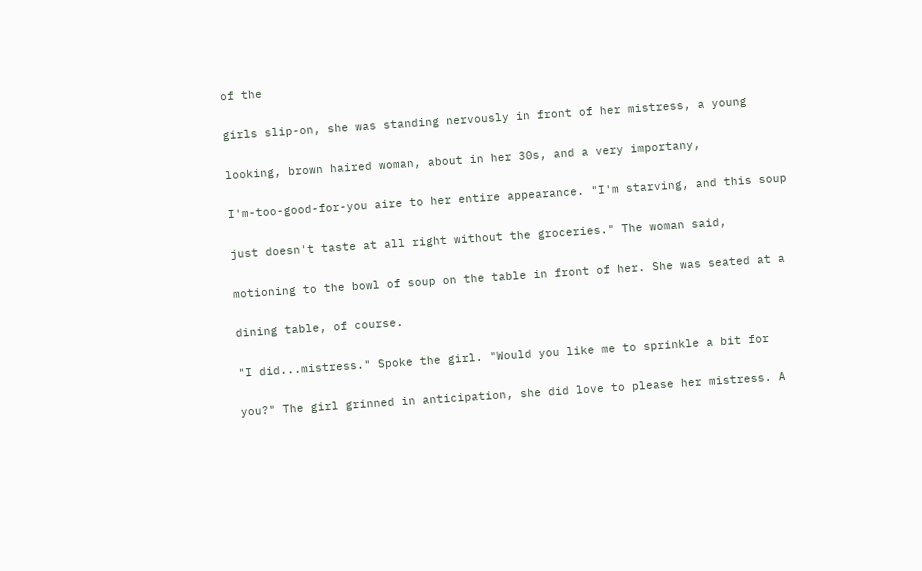of the

girls slip-on, she was standing nervously in front of her mistress, a young

looking, brown haired woman, about in her 30s, and a very importany,

I'm-too-good-for-you aire to her entire appearance. "I'm starving, and this soup

just doesn't taste at all right without the groceries." The woman said,

motioning to the bowl of soup on the table in front of her. She was seated at a

dining table, of course.

"I did...mistress." Spoke the girl. "Would you like me to sprinkle a bit for

you?" The girl grinned in anticipation, she did love to please her mistress. A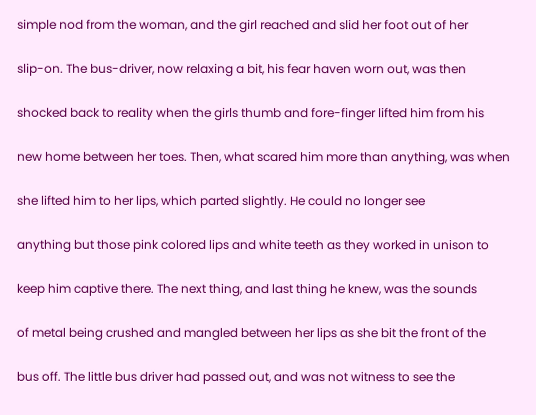simple nod from the woman, and the girl reached and slid her foot out of her

slip-on. The bus-driver, now relaxing a bit, his fear haven worn out, was then

shocked back to reality when the girls thumb and fore-finger lifted him from his

new home between her toes. Then, what scared him more than anything, was when

she lifted him to her lips, which parted slightly. He could no longer see

anything but those pink colored lips and white teeth as they worked in unison to

keep him captive there. The next thing, and last thing he knew, was the sounds

of metal being crushed and mangled between her lips as she bit the front of the

bus off. The little bus driver had passed out, and was not witness to see the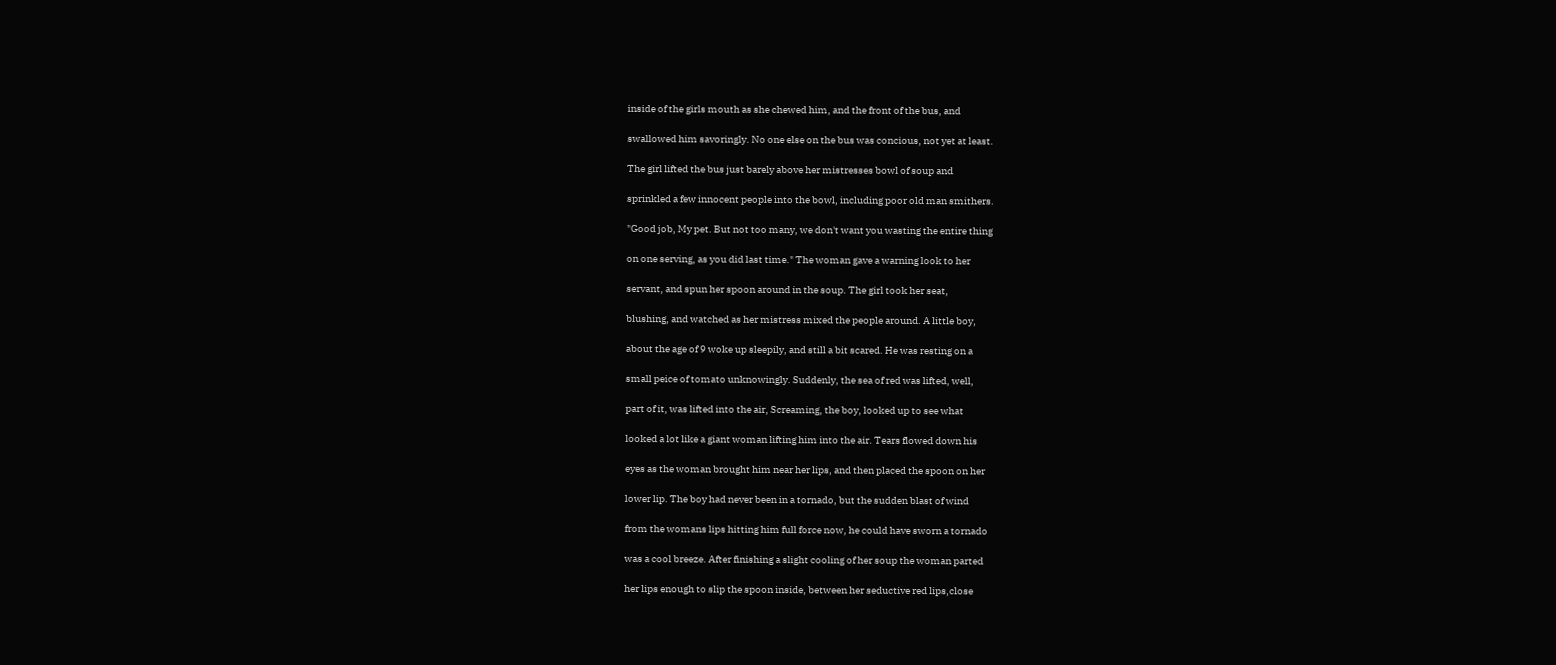inside of the girls mouth as she chewed him, and the front of the bus, and

swallowed him savoringly. No one else on the bus was concious, not yet at least.

The girl lifted the bus just barely above her mistresses bowl of soup and

sprinkled a few innocent people into the bowl, including poor old man smithers.

"Good job, My pet. But not too many, we don't want you wasting the entire thing

on one serving, as you did last time." The woman gave a warning look to her

servant, and spun her spoon around in the soup. The girl took her seat,

blushing, and watched as her mistress mixed the people around. A little boy,

about the age of 9 woke up sleepily, and still a bit scared. He was resting on a

small peice of tomato unknowingly. Suddenly, the sea of red was lifted, well,

part of it, was lifted into the air, Screaming, the boy, looked up to see what

looked a lot like a giant woman lifting him into the air. Tears flowed down his

eyes as the woman brought him near her lips, and then placed the spoon on her

lower lip. The boy had never been in a tornado, but the sudden blast of wind

from the womans lips hitting him full force now, he could have sworn a tornado

was a cool breeze. After finishing a slight cooling of her soup the woman parted

her lips enough to slip the spoon inside, between her seductive red lips,close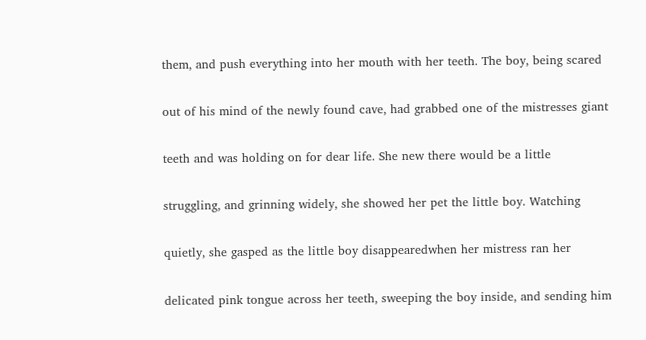them, and push everything into her mouth with her teeth. The boy, being scared

out of his mind of the newly found cave, had grabbed one of the mistresses giant

teeth and was holding on for dear life. She new there would be a little

struggling, and grinning widely, she showed her pet the little boy. Watching

quietly, she gasped as the little boy disappearedwhen her mistress ran her

delicated pink tongue across her teeth, sweeping the boy inside, and sending him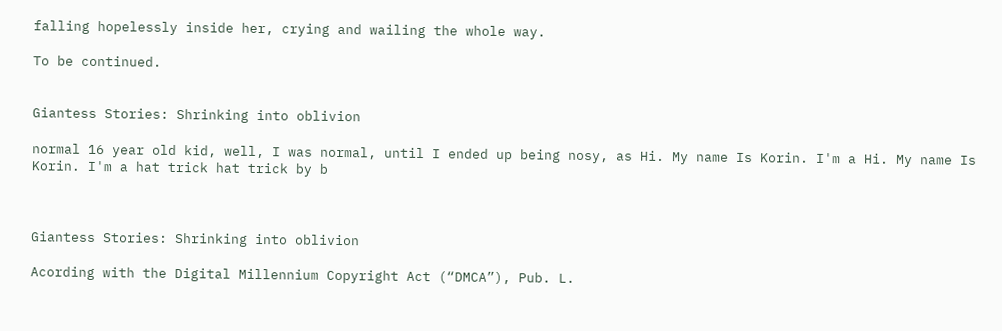falling hopelessly inside her, crying and wailing the whole way.

To be continued.


Giantess Stories: Shrinking into oblivion

normal 16 year old kid, well, I was normal, until I ended up being nosy, as Hi. My name Is Korin. I'm a Hi. My name Is Korin. I'm a hat trick hat trick by b



Giantess Stories: Shrinking into oblivion

Acording with the Digital Millennium Copyright Act (“DMCA”), Pub. L.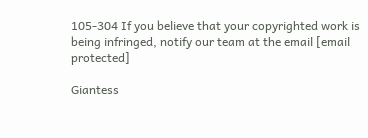105-304 If you believe that your copyrighted work is being infringed, notify our team at the email [email protected]

Giantess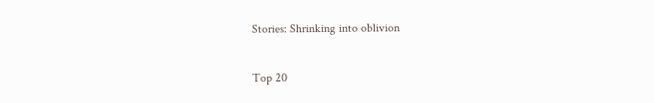Stories: Shrinking into oblivion

Top 20